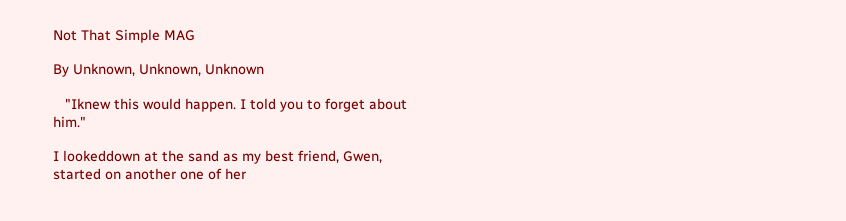Not That Simple MAG

By Unknown, Unknown, Unknown

   "Iknew this would happen. I told you to forget about him."

I lookeddown at the sand as my best friend, Gwen, started on another one of her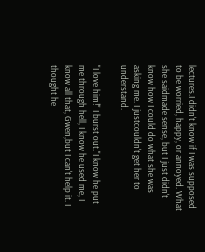lectures.I didn't know if I was supposed to be worried, happy, or annoyed. What she saidmade sense, but I just didn't know how I could do what she was asking me. I justcouldn't get her to understand.

"I love him!" I burst out."I know he put me through hell, I know he used me, I know all that, Gwen,but I can't help it. I thought he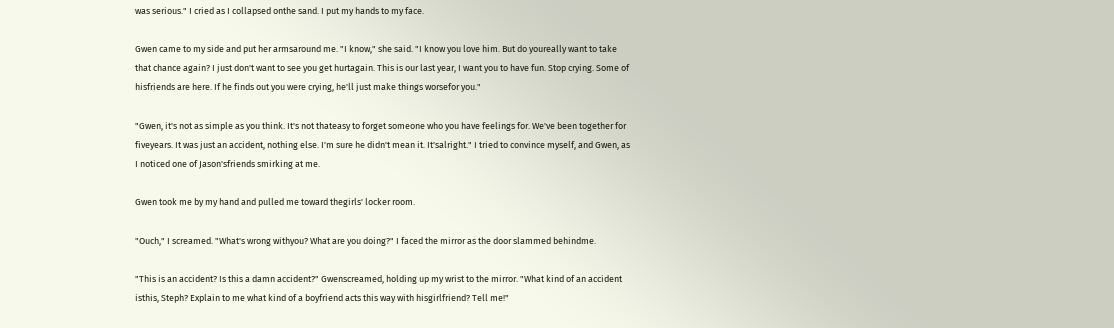was serious." I cried as I collapsed onthe sand. I put my hands to my face.

Gwen came to my side and put her armsaround me. "I know," she said. "I know you love him. But do youreally want to take that chance again? I just don't want to see you get hurtagain. This is our last year, I want you to have fun. Stop crying. Some of hisfriends are here. If he finds out you were crying, he'll just make things worsefor you."

"Gwen, it's not as simple as you think. It's not thateasy to forget someone who you have feelings for. We've been together for fiveyears. It was just an accident, nothing else. I'm sure he didn't mean it. It'salright." I tried to convince myself, and Gwen, as I noticed one of Jason'sfriends smirking at me.

Gwen took me by my hand and pulled me toward thegirls' locker room.

"Ouch," I screamed. "What's wrong withyou? What are you doing?" I faced the mirror as the door slammed behindme.

"This is an accident? Is this a damn accident?" Gwenscreamed, holding up my wrist to the mirror. "What kind of an accident isthis, Steph? Explain to me what kind of a boyfriend acts this way with hisgirlfriend? Tell me!"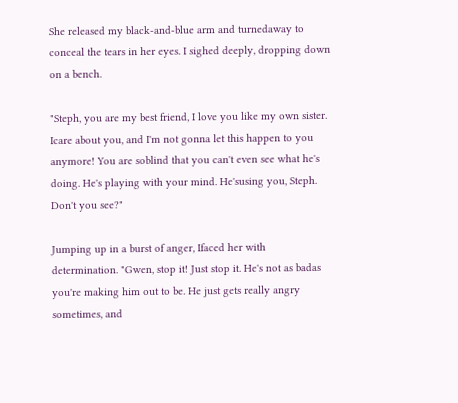She released my black-and-blue arm and turnedaway to conceal the tears in her eyes. I sighed deeply, dropping down on a bench.

"Steph, you are my best friend, I love you like my own sister. Icare about you, and I'm not gonna let this happen to you anymore! You are soblind that you can't even see what he's doing. He's playing with your mind. He'susing you, Steph. Don't you see?"

Jumping up in a burst of anger, Ifaced her with determination. "Gwen, stop it! Just stop it. He's not as badas you're making him out to be. He just gets really angry sometimes, and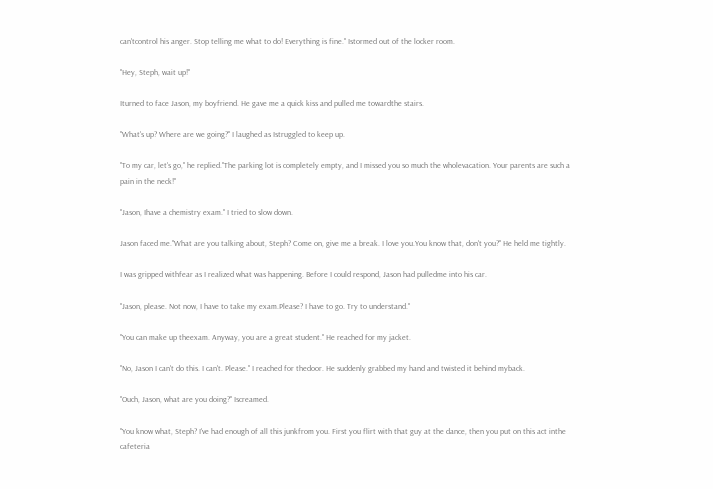can'tcontrol his anger. Stop telling me what to do! Everything is fine." Istormed out of the locker room.

"Hey, Steph, wait up!"

Iturned to face Jason, my boyfriend. He gave me a quick kiss and pulled me towardthe stairs.

"What's up? Where are we going?" I laughed as Istruggled to keep up.

"To my car, let's go," he replied."The parking lot is completely empty, and I missed you so much the wholevacation. Your parents are such a pain in the neck!"

"Jason, Ihave a chemistry exam." I tried to slow down.

Jason faced me."What are you talking about, Steph? Come on, give me a break. I love you.You know that, don't you?" He held me tightly.

I was gripped withfear as I realized what was happening. Before I could respond, Jason had pulledme into his car.

"Jason, please. Not now, I have to take my exam.Please? I have to go. Try to understand."

"You can make up theexam. Anyway, you are a great student." He reached for my jacket.

"No, Jason I can't do this. I can't. Please." I reached for thedoor. He suddenly grabbed my hand and twisted it behind myback.

"Ouch, Jason, what are you doing?" Iscreamed.

"You know what, Steph? I've had enough of all this junkfrom you. First you flirt with that guy at the dance, then you put on this act inthe cafeteria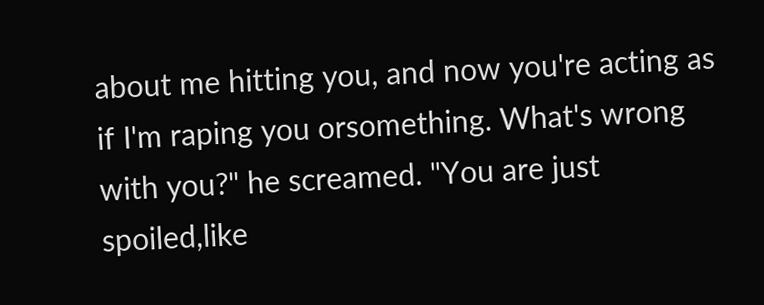about me hitting you, and now you're acting as if I'm raping you orsomething. What's wrong with you?" he screamed. "You are just spoiled,like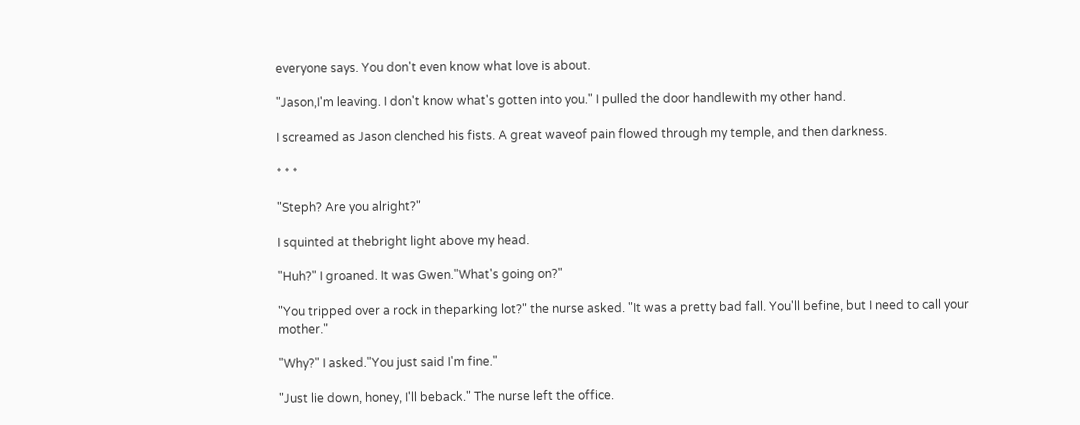everyone says. You don't even know what love is about.

"Jason,I'm leaving. I don't know what's gotten into you." I pulled the door handlewith my other hand.

I screamed as Jason clenched his fists. A great waveof pain flowed through my temple, and then darkness.

* * *

"Steph? Are you alright?"

I squinted at thebright light above my head.

"Huh?" I groaned. It was Gwen."What's going on?"

"You tripped over a rock in theparking lot?" the nurse asked. "It was a pretty bad fall. You'll befine, but I need to call your mother."

"Why?" I asked."You just said I'm fine."

"Just lie down, honey, I'll beback." The nurse left the office.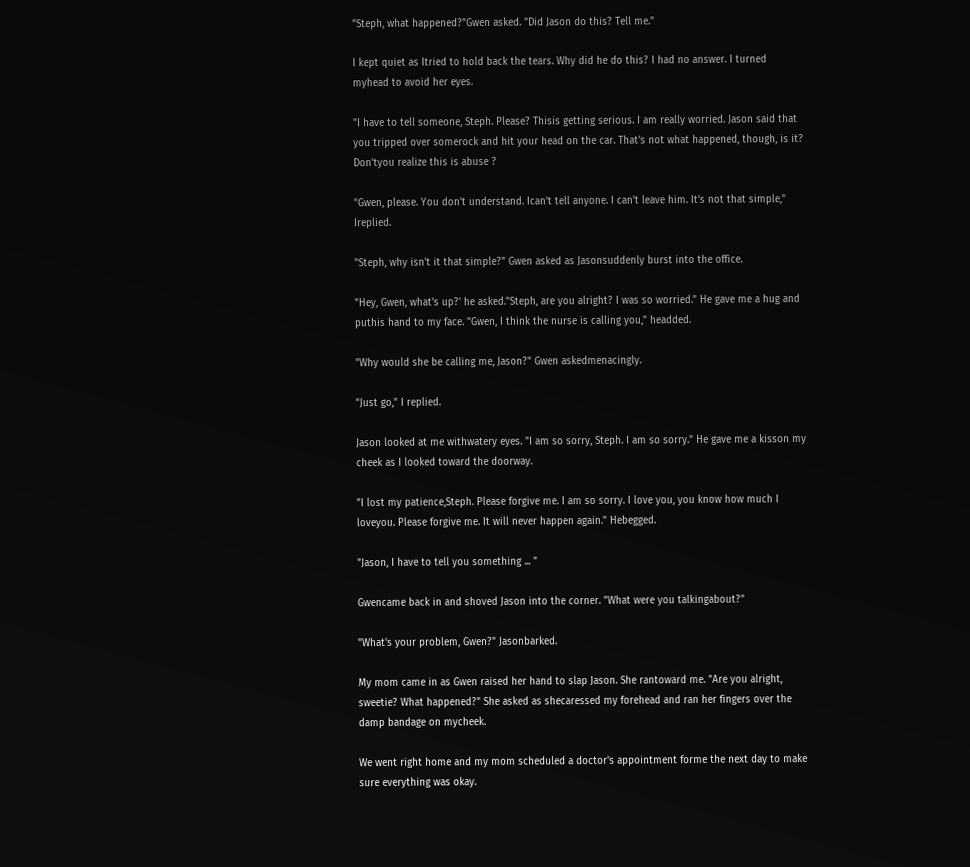"Steph, what happened?"Gwen asked. "Did Jason do this? Tell me."

I kept quiet as Itried to hold back the tears. Why did he do this? I had no answer. I turned myhead to avoid her eyes.

"I have to tell someone, Steph. Please? Thisis getting serious. I am really worried. Jason said that you tripped over somerock and hit your head on the car. That's not what happened, though, is it? Don'tyou realize this is abuse ?

"Gwen, please. You don't understand. Ican't tell anyone. I can't leave him. It's not that simple," Ireplied.

"Steph, why isn't it that simple?" Gwen asked as Jasonsuddenly burst into the office.

"Hey, Gwen, what's up?' he asked."Steph, are you alright? I was so worried." He gave me a hug and puthis hand to my face. "Gwen, I think the nurse is calling you," headded.

"Why would she be calling me, Jason?" Gwen askedmenacingly.

"Just go," I replied.

Jason looked at me withwatery eyes. "I am so sorry, Steph. I am so sorry." He gave me a kisson my cheek as I looked toward the doorway.

"I lost my patience,Steph. Please forgive me. I am so sorry. I love you, you know how much I loveyou. Please forgive me. It will never happen again." Hebegged.

"Jason, I have to tell you something ... "

Gwencame back in and shoved Jason into the corner. "What were you talkingabout?"

"What's your problem, Gwen?" Jasonbarked.

My mom came in as Gwen raised her hand to slap Jason. She rantoward me. "Are you alright, sweetie? What happened?" She asked as shecaressed my forehead and ran her fingers over the damp bandage on mycheek.

We went right home and my mom scheduled a doctor's appointment forme the next day to make sure everything was okay.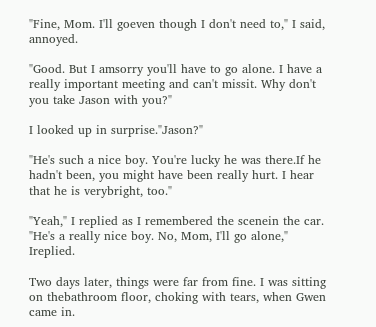"Fine, Mom. I'll goeven though I don't need to," I said, annoyed.

"Good. But I amsorry you'll have to go alone. I have a really important meeting and can't missit. Why don't you take Jason with you?"

I looked up in surprise."Jason?"

"He's such a nice boy. You're lucky he was there.If he hadn't been, you might have been really hurt. I hear that he is verybright, too."

"Yeah," I replied as I remembered the scenein the car. "He's a really nice boy. No, Mom, I'll go alone," Ireplied.

Two days later, things were far from fine. I was sitting on thebathroom floor, choking with tears, when Gwen came in.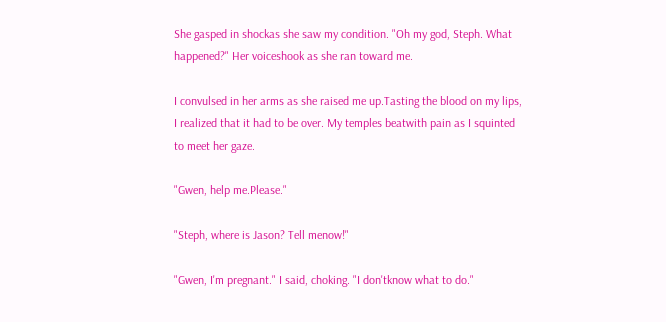She gasped in shockas she saw my condition. "Oh my god, Steph. What happened?" Her voiceshook as she ran toward me.

I convulsed in her arms as she raised me up.Tasting the blood on my lips, I realized that it had to be over. My temples beatwith pain as I squinted to meet her gaze.

"Gwen, help me.Please."

"Steph, where is Jason? Tell menow!"

"Gwen, I'm pregnant." I said, choking. "I don'tknow what to do."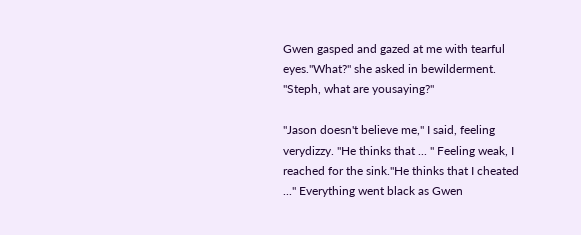Gwen gasped and gazed at me with tearful eyes."What?" she asked in bewilderment. "Steph, what are yousaying?"

"Jason doesn't believe me," I said, feeling verydizzy. "He thinks that ... " Feeling weak, I reached for the sink."He thinks that I cheated ..." Everything went black as Gwen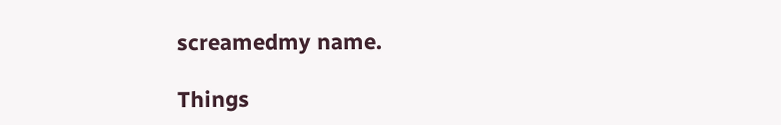screamedmy name.

Things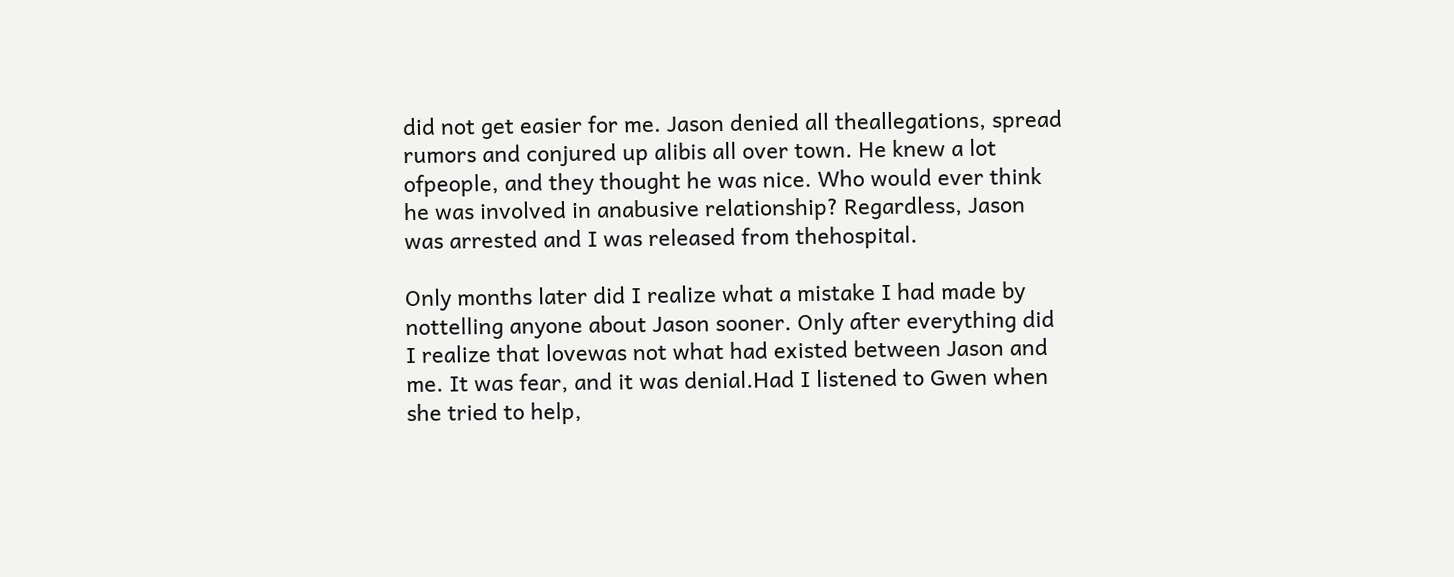did not get easier for me. Jason denied all theallegations, spread rumors and conjured up alibis all over town. He knew a lot ofpeople, and they thought he was nice. Who would ever think he was involved in anabusive relationship? Regardless, Jason was arrested and I was released from thehospital.

Only months later did I realize what a mistake I had made by nottelling anyone about Jason sooner. Only after everything did I realize that lovewas not what had existed between Jason and me. It was fear, and it was denial.Had I listened to Gwen when she tried to help,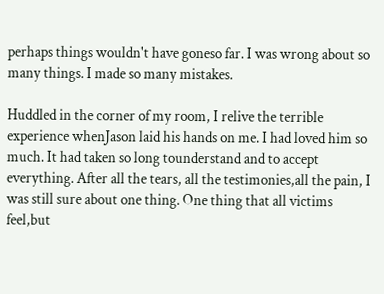perhaps things wouldn't have goneso far. I was wrong about so many things. I made so many mistakes.

Huddled in the corner of my room, I relive the terrible experience whenJason laid his hands on me. I had loved him so much. It had taken so long tounderstand and to accept everything. After all the tears, all the testimonies,all the pain, I was still sure about one thing. One thing that all victims feel,but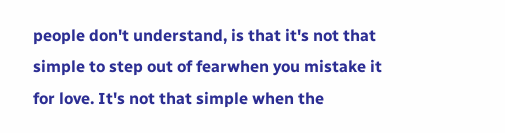people don't understand, is that it's not that simple to step out of fearwhen you mistake it for love. It's not that simple when the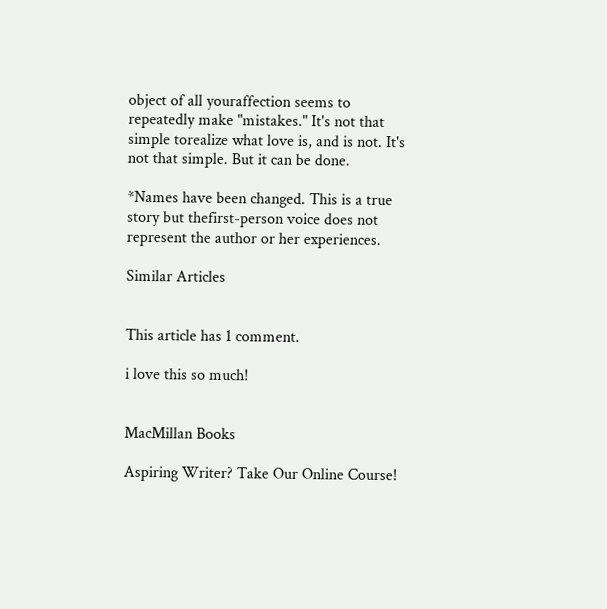object of all youraffection seems to repeatedly make "mistakes." It's not that simple torealize what love is, and is not. It's not that simple. But it can be done.

*Names have been changed. This is a true story but thefirst-person voice does not represent the author or her experiences.

Similar Articles


This article has 1 comment.

i love this so much!


MacMillan Books

Aspiring Writer? Take Our Online Course!